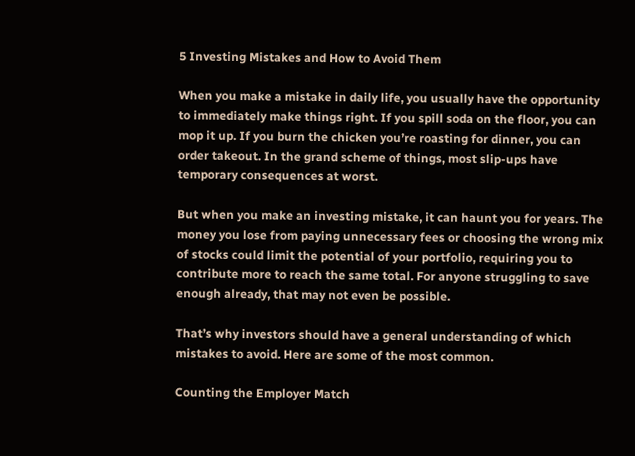5 Investing Mistakes and How to Avoid Them

When you make a mistake in daily life, you usually have the opportunity to immediately make things right. If you spill soda on the floor, you can mop it up. If you burn the chicken you’re roasting for dinner, you can order takeout. In the grand scheme of things, most slip-ups have temporary consequences at worst.

But when you make an investing mistake, it can haunt you for years. The money you lose from paying unnecessary fees or choosing the wrong mix of stocks could limit the potential of your portfolio, requiring you to contribute more to reach the same total. For anyone struggling to save enough already, that may not even be possible.

That’s why investors should have a general understanding of which mistakes to avoid. Here are some of the most common.

Counting the Employer Match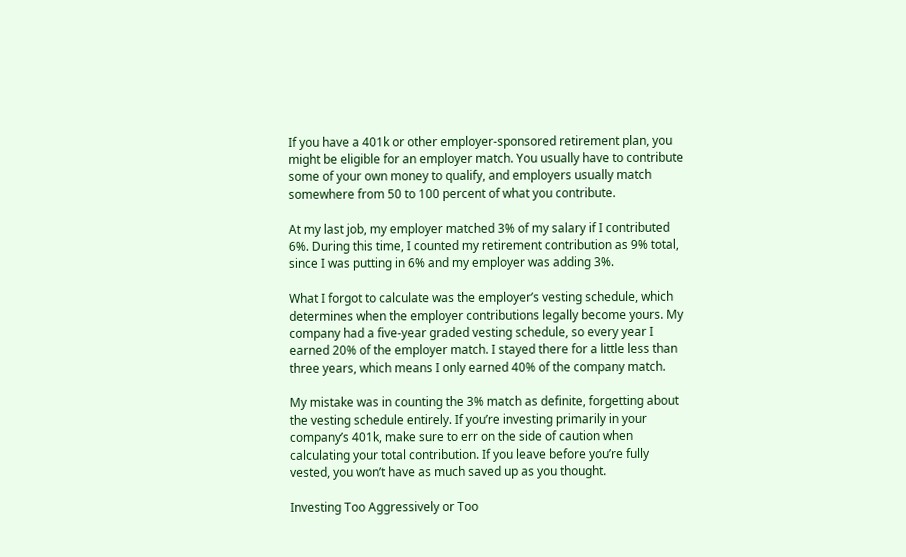If you have a 401k or other employer-sponsored retirement plan, you might be eligible for an employer match. You usually have to contribute some of your own money to qualify, and employers usually match somewhere from 50 to 100 percent of what you contribute.

At my last job, my employer matched 3% of my salary if I contributed 6%. During this time, I counted my retirement contribution as 9% total, since I was putting in 6% and my employer was adding 3%.

What I forgot to calculate was the employer’s vesting schedule, which determines when the employer contributions legally become yours. My company had a five-year graded vesting schedule, so every year I earned 20% of the employer match. I stayed there for a little less than three years, which means I only earned 40% of the company match.

My mistake was in counting the 3% match as definite, forgetting about the vesting schedule entirely. If you’re investing primarily in your company’s 401k, make sure to err on the side of caution when calculating your total contribution. If you leave before you’re fully vested, you won’t have as much saved up as you thought.

Investing Too Aggressively or Too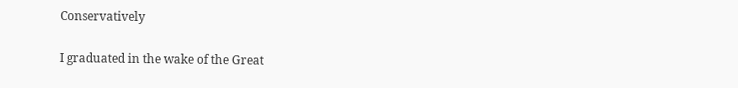Conservatively

I graduated in the wake of the Great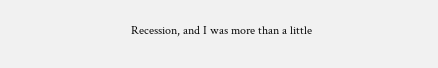Recession, and I was more than a little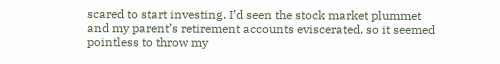scared to start investing. I’d seen the stock market plummet and my parent’s retirement accounts eviscerated, so it seemed pointless to throw my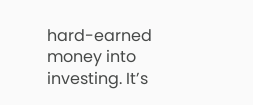hard-earned money into investing. It’s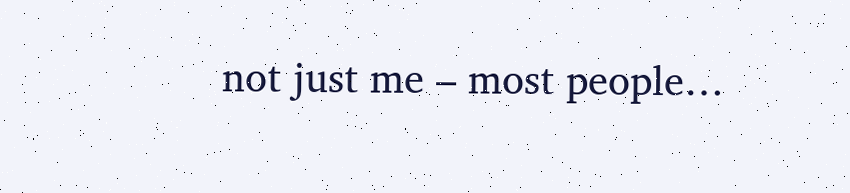not just me – most people…